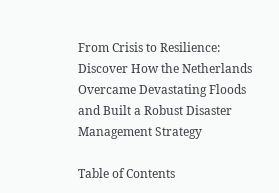From Crisis to Resilience: Discover How the Netherlands Overcame Devastating Floods and Built a Robust Disaster Management Strategy

Table of Contents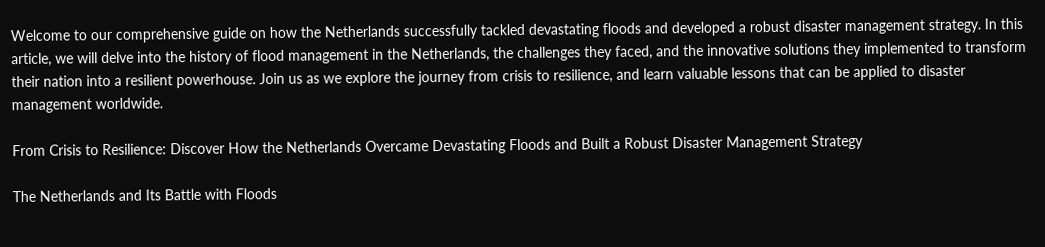Welcome to our comprehensive guide on how the Netherlands successfully tackled devastating floods and developed a robust disaster management strategy. In this article, we will delve into the history of flood management in the Netherlands, the challenges they faced, and the innovative solutions they implemented to transform their nation into a resilient powerhouse. Join us as we explore the journey from crisis to resilience, and learn valuable lessons that can be applied to disaster management worldwide.

From Crisis to Resilience: Discover How the Netherlands Overcame Devastating Floods and Built a Robust Disaster Management Strategy

The Netherlands and Its Battle with Floods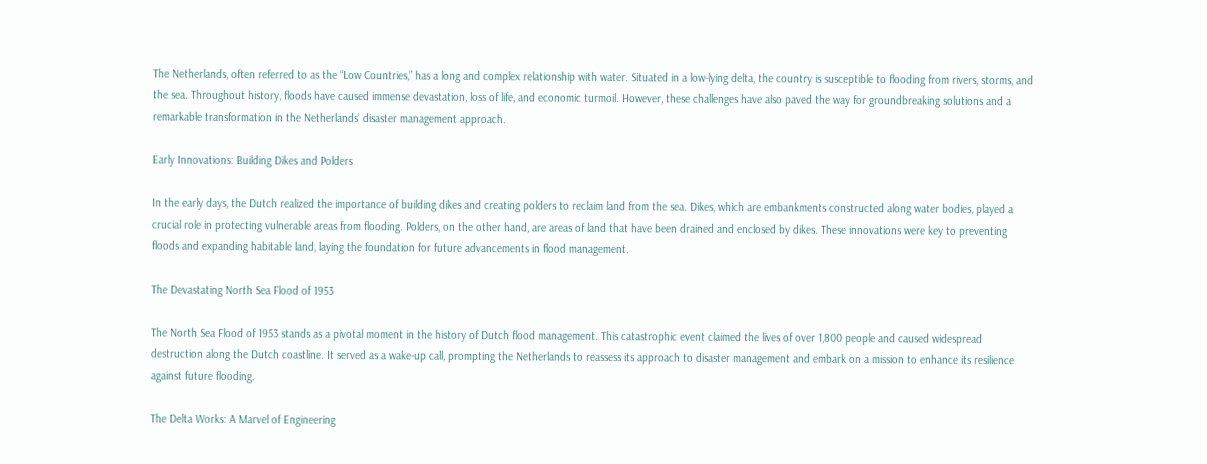The Netherlands, often referred to as the “Low Countries,” has a long and complex relationship with water. Situated in a low-lying delta, the country is susceptible to flooding from rivers, storms, and the sea. Throughout history, floods have caused immense devastation, loss of life, and economic turmoil. However, these challenges have also paved the way for groundbreaking solutions and a remarkable transformation in the Netherlands’ disaster management approach.

Early Innovations: Building Dikes and Polders

In the early days, the Dutch realized the importance of building dikes and creating polders to reclaim land from the sea. Dikes, which are embankments constructed along water bodies, played a crucial role in protecting vulnerable areas from flooding. Polders, on the other hand, are areas of land that have been drained and enclosed by dikes. These innovations were key to preventing floods and expanding habitable land, laying the foundation for future advancements in flood management.

The Devastating North Sea Flood of 1953

The North Sea Flood of 1953 stands as a pivotal moment in the history of Dutch flood management. This catastrophic event claimed the lives of over 1,800 people and caused widespread destruction along the Dutch coastline. It served as a wake-up call, prompting the Netherlands to reassess its approach to disaster management and embark on a mission to enhance its resilience against future flooding.

The Delta Works: A Marvel of Engineering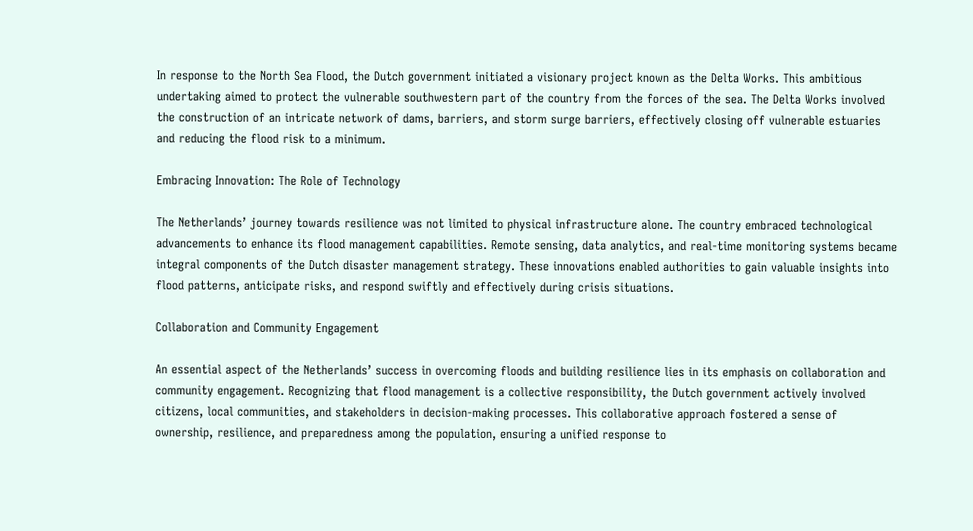In response to the North Sea Flood, the Dutch government initiated a visionary project known as the Delta Works. This ambitious undertaking aimed to protect the vulnerable southwestern part of the country from the forces of the sea. The Delta Works involved the construction of an intricate network of dams, barriers, and storm surge barriers, effectively closing off vulnerable estuaries and reducing the flood risk to a minimum.

Embracing Innovation: The Role of Technology

The Netherlands’ journey towards resilience was not limited to physical infrastructure alone. The country embraced technological advancements to enhance its flood management capabilities. Remote sensing, data analytics, and real-time monitoring systems became integral components of the Dutch disaster management strategy. These innovations enabled authorities to gain valuable insights into flood patterns, anticipate risks, and respond swiftly and effectively during crisis situations.

Collaboration and Community Engagement

An essential aspect of the Netherlands’ success in overcoming floods and building resilience lies in its emphasis on collaboration and community engagement. Recognizing that flood management is a collective responsibility, the Dutch government actively involved citizens, local communities, and stakeholders in decision-making processes. This collaborative approach fostered a sense of ownership, resilience, and preparedness among the population, ensuring a unified response to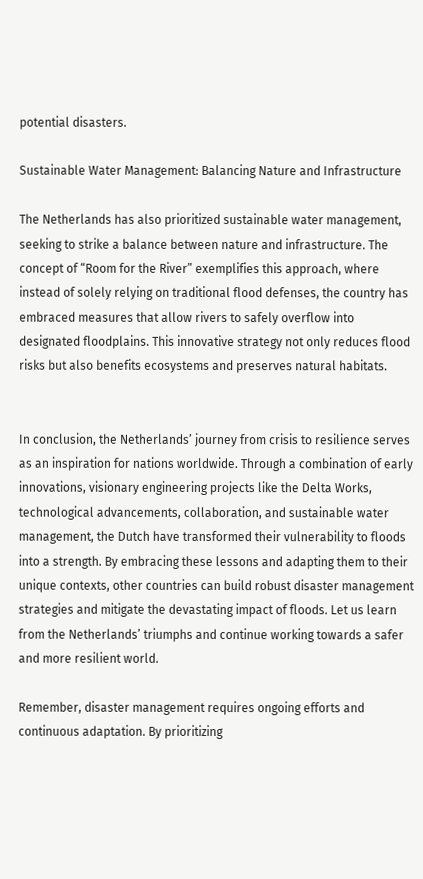potential disasters.

Sustainable Water Management: Balancing Nature and Infrastructure

The Netherlands has also prioritized sustainable water management, seeking to strike a balance between nature and infrastructure. The concept of “Room for the River” exemplifies this approach, where instead of solely relying on traditional flood defenses, the country has embraced measures that allow rivers to safely overflow into designated floodplains. This innovative strategy not only reduces flood risks but also benefits ecosystems and preserves natural habitats.


In conclusion, the Netherlands’ journey from crisis to resilience serves as an inspiration for nations worldwide. Through a combination of early innovations, visionary engineering projects like the Delta Works, technological advancements, collaboration, and sustainable water management, the Dutch have transformed their vulnerability to floods into a strength. By embracing these lessons and adapting them to their unique contexts, other countries can build robust disaster management strategies and mitigate the devastating impact of floods. Let us learn from the Netherlands’ triumphs and continue working towards a safer and more resilient world.

Remember, disaster management requires ongoing efforts and continuous adaptation. By prioritizing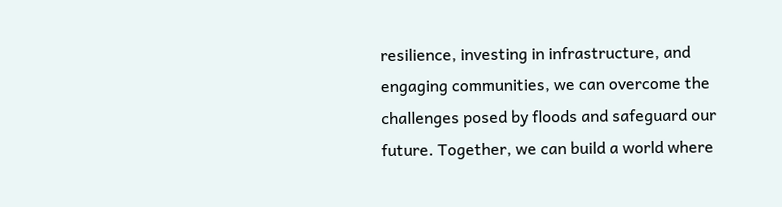resilience, investing in infrastructure, and engaging communities, we can overcome the challenges posed by floods and safeguard our future. Together, we can build a world where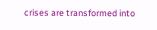crises are transformed into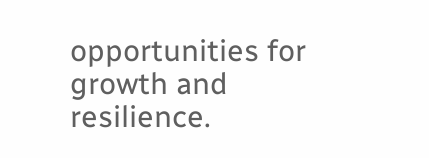opportunities for growth and resilience.